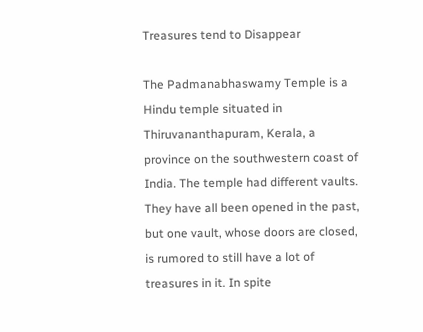Treasures tend to Disappear

The Padmanabhaswamy Temple is a Hindu temple situated in Thiruvananthapuram, Kerala, a province on the southwestern coast of India. The temple had different vaults. They have all been opened in the past, but one vault, whose doors are closed, is rumored to still have a lot of treasures in it. In spite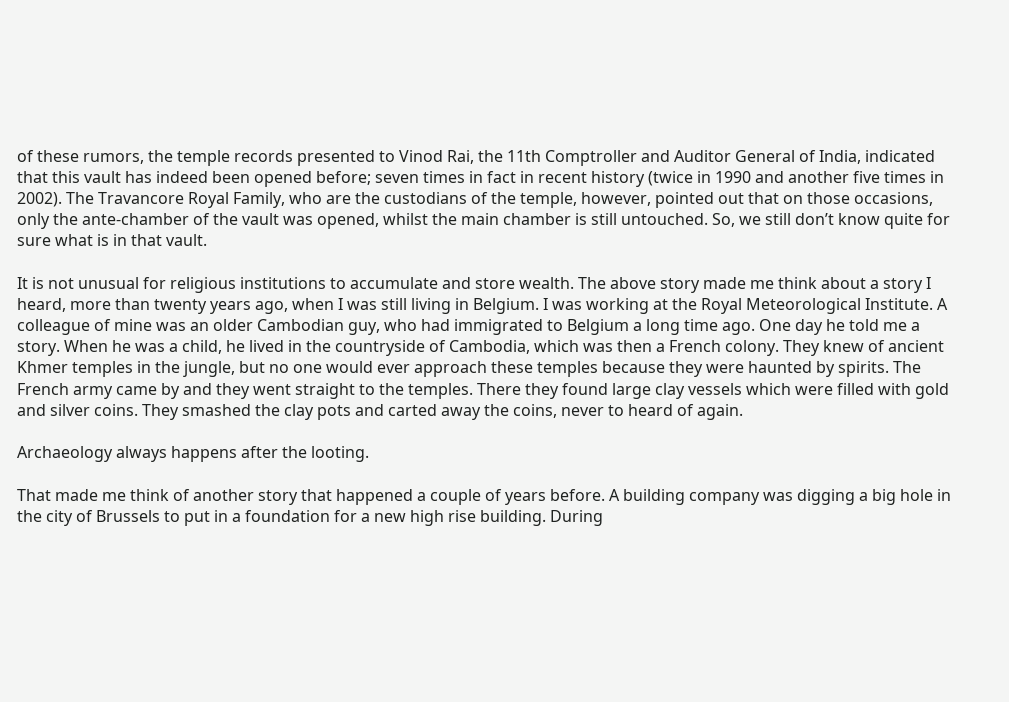of these rumors, the temple records presented to Vinod Rai, the 11th Comptroller and Auditor General of India, indicated that this vault has indeed been opened before; seven times in fact in recent history (twice in 1990 and another five times in 2002). The Travancore Royal Family, who are the custodians of the temple, however, pointed out that on those occasions, only the ante-chamber of the vault was opened, whilst the main chamber is still untouched. So, we still don’t know quite for sure what is in that vault.

It is not unusual for religious institutions to accumulate and store wealth. The above story made me think about a story I heard, more than twenty years ago, when I was still living in Belgium. I was working at the Royal Meteorological Institute. A colleague of mine was an older Cambodian guy, who had immigrated to Belgium a long time ago. One day he told me a story. When he was a child, he lived in the countryside of Cambodia, which was then a French colony. They knew of ancient Khmer temples in the jungle, but no one would ever approach these temples because they were haunted by spirits. The French army came by and they went straight to the temples. There they found large clay vessels which were filled with gold and silver coins. They smashed the clay pots and carted away the coins, never to heard of again.

Archaeology always happens after the looting.

That made me think of another story that happened a couple of years before. A building company was digging a big hole in the city of Brussels to put in a foundation for a new high rise building. During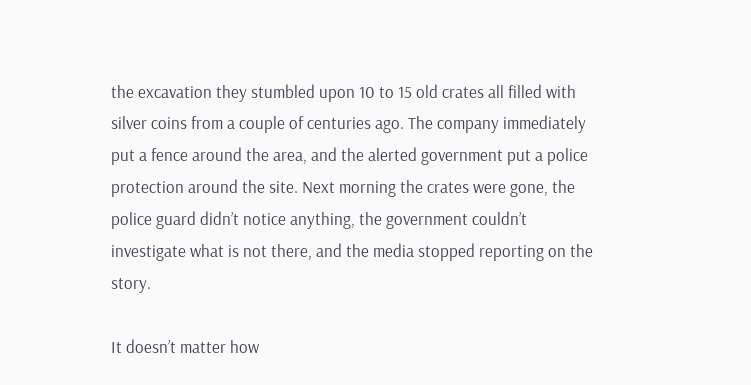the excavation they stumbled upon 10 to 15 old crates all filled with silver coins from a couple of centuries ago. The company immediately put a fence around the area, and the alerted government put a police protection around the site. Next morning the crates were gone, the police guard didn’t notice anything, the government couldn’t investigate what is not there, and the media stopped reporting on the story.

It doesn’t matter how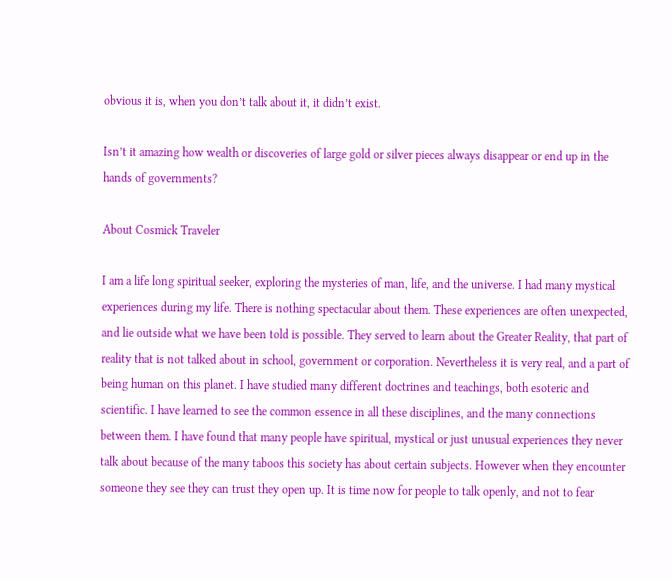obvious it is, when you don’t talk about it, it didn’t exist.

Isn’t it amazing how wealth or discoveries of large gold or silver pieces always disappear or end up in the hands of governments?

About Cosmick Traveler

I am a life long spiritual seeker, exploring the mysteries of man, life, and the universe. I had many mystical experiences during my life. There is nothing spectacular about them. These experiences are often unexpected, and lie outside what we have been told is possible. They served to learn about the Greater Reality, that part of reality that is not talked about in school, government or corporation. Nevertheless it is very real, and a part of being human on this planet. I have studied many different doctrines and teachings, both esoteric and scientific. I have learned to see the common essence in all these disciplines, and the many connections between them. I have found that many people have spiritual, mystical or just unusual experiences they never talk about because of the many taboos this society has about certain subjects. However when they encounter someone they see they can trust they open up. It is time now for people to talk openly, and not to fear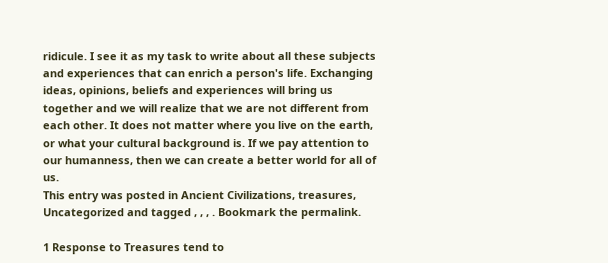ridicule. I see it as my task to write about all these subjects and experiences that can enrich a person's life. Exchanging ideas, opinions, beliefs and experiences will bring us together and we will realize that we are not different from each other. It does not matter where you live on the earth, or what your cultural background is. If we pay attention to our humanness, then we can create a better world for all of us.
This entry was posted in Ancient Civilizations, treasures, Uncategorized and tagged , , , . Bookmark the permalink.

1 Response to Treasures tend to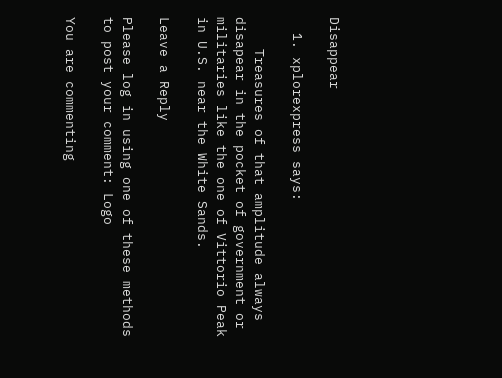Disappear

  1. xplorexpress says:

    Treasures of that amplitude always disapear in the pocket of government or militaries like the one of Vittorio Peak in U.S. near the White Sands.

Leave a Reply

Please log in using one of these methods to post your comment: Logo

You are commenting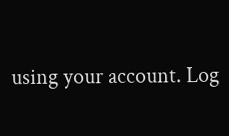using your account. Log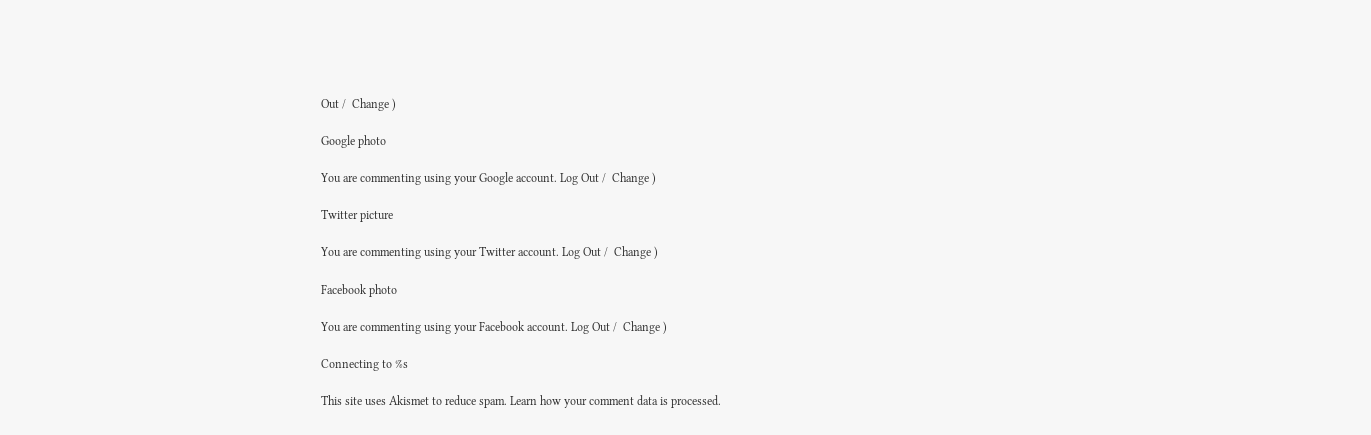Out /  Change )

Google photo

You are commenting using your Google account. Log Out /  Change )

Twitter picture

You are commenting using your Twitter account. Log Out /  Change )

Facebook photo

You are commenting using your Facebook account. Log Out /  Change )

Connecting to %s

This site uses Akismet to reduce spam. Learn how your comment data is processed.